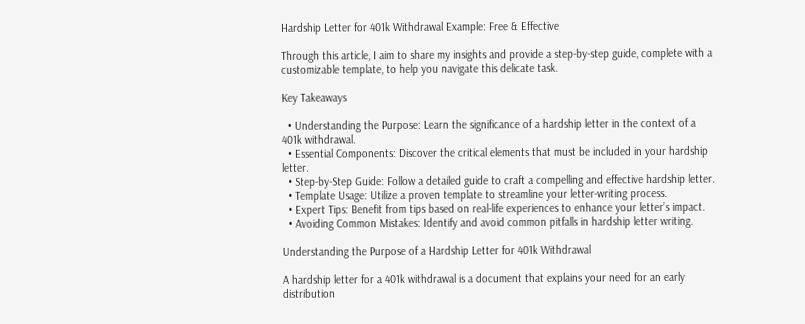Hardship Letter for 401k Withdrawal Example: Free & Effective

Through this article, I aim to share my insights and provide a step-by-step guide, complete with a customizable template, to help you navigate this delicate task.

Key Takeaways

  • Understanding the Purpose: Learn the significance of a hardship letter in the context of a 401k withdrawal.
  • Essential Components: Discover the critical elements that must be included in your hardship letter.
  • Step-by-Step Guide: Follow a detailed guide to craft a compelling and effective hardship letter.
  • Template Usage: Utilize a proven template to streamline your letter-writing process.
  • Expert Tips: Benefit from tips based on real-life experiences to enhance your letter’s impact.
  • Avoiding Common Mistakes: Identify and avoid common pitfalls in hardship letter writing.

Understanding the Purpose of a Hardship Letter for 401k Withdrawal

A hardship letter for a 401k withdrawal is a document that explains your need for an early distribution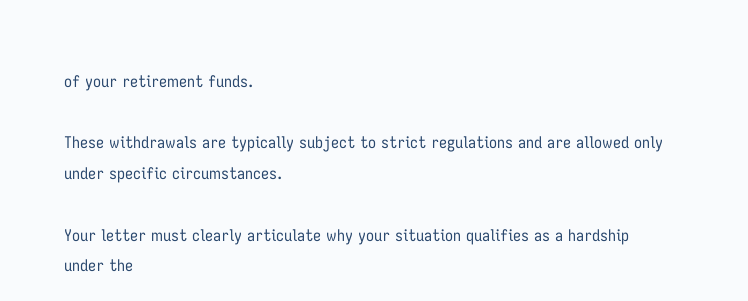of your retirement funds.

These withdrawals are typically subject to strict regulations and are allowed only under specific circumstances.

Your letter must clearly articulate why your situation qualifies as a hardship under the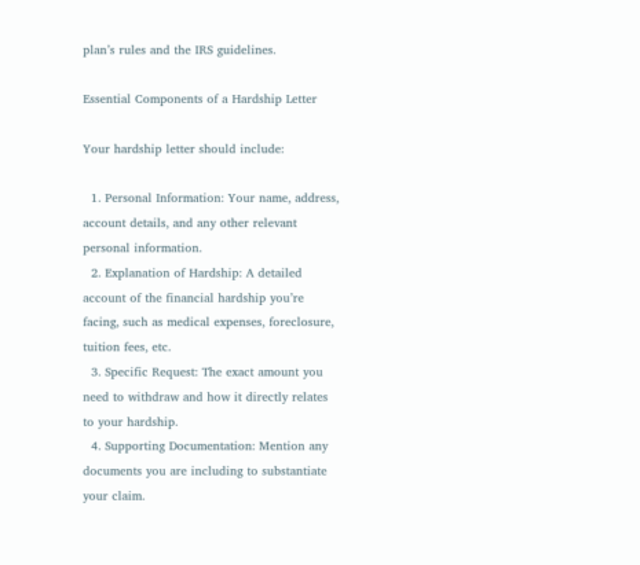plan’s rules and the IRS guidelines.

Essential Components of a Hardship Letter

Your hardship letter should include:

  1. Personal Information: Your name, address, account details, and any other relevant personal information.
  2. Explanation of Hardship: A detailed account of the financial hardship you’re facing, such as medical expenses, foreclosure, tuition fees, etc.
  3. Specific Request: The exact amount you need to withdraw and how it directly relates to your hardship.
  4. Supporting Documentation: Mention any documents you are including to substantiate your claim.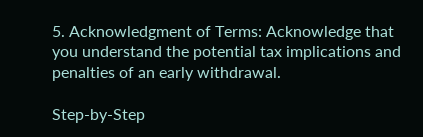5. Acknowledgment of Terms: Acknowledge that you understand the potential tax implications and penalties of an early withdrawal.

Step-by-Step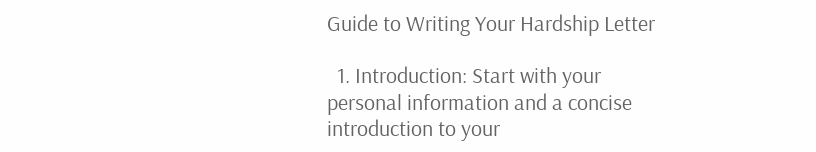Guide to Writing Your Hardship Letter

  1. Introduction: Start with your personal information and a concise introduction to your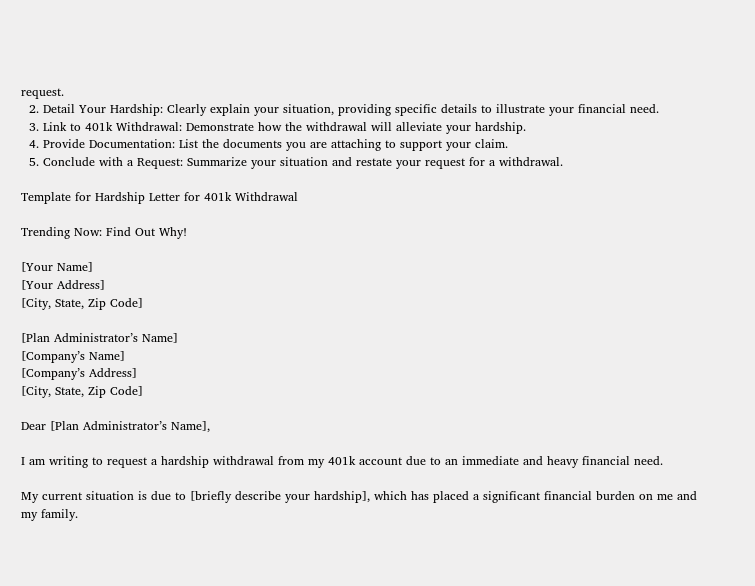request.
  2. Detail Your Hardship: Clearly explain your situation, providing specific details to illustrate your financial need.
  3. Link to 401k Withdrawal: Demonstrate how the withdrawal will alleviate your hardship.
  4. Provide Documentation: List the documents you are attaching to support your claim.
  5. Conclude with a Request: Summarize your situation and restate your request for a withdrawal.

Template for Hardship Letter for 401k Withdrawal

Trending Now: Find Out Why!

[Your Name]
[Your Address]
[City, State, Zip Code]

[Plan Administrator’s Name]
[Company’s Name]
[Company’s Address]
[City, State, Zip Code]

Dear [Plan Administrator’s Name],

I am writing to request a hardship withdrawal from my 401k account due to an immediate and heavy financial need.

My current situation is due to [briefly describe your hardship], which has placed a significant financial burden on me and my family.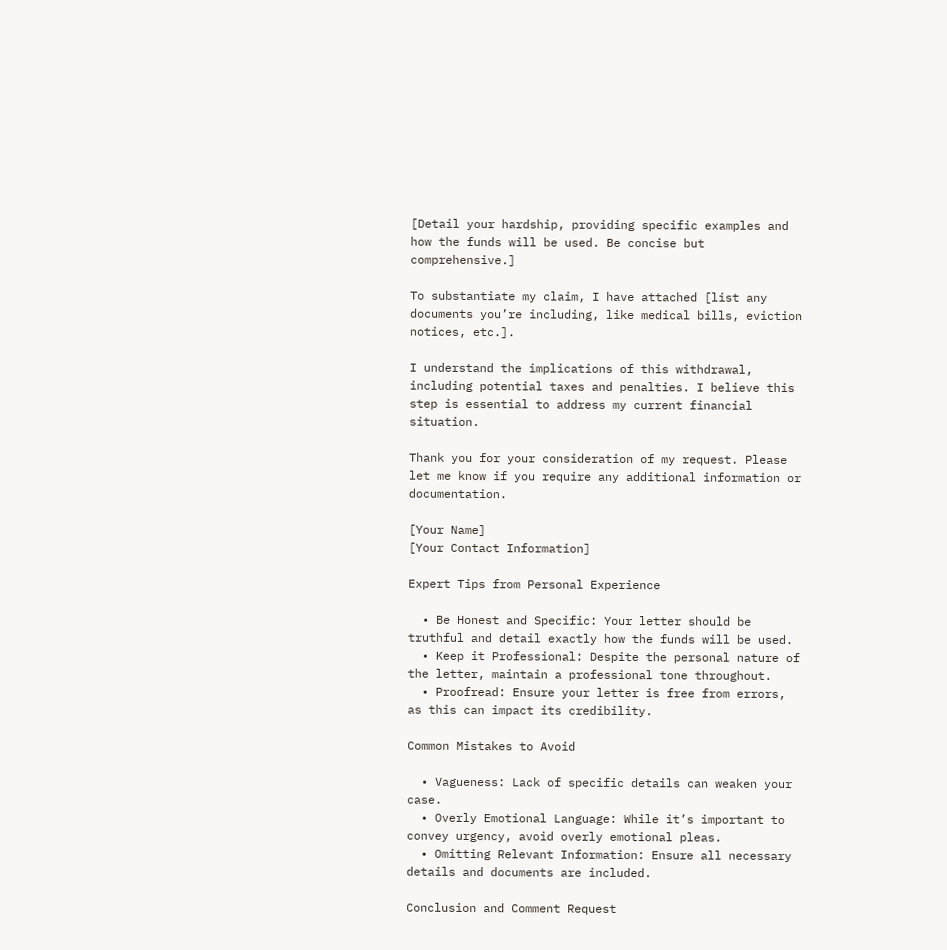[Detail your hardship, providing specific examples and how the funds will be used. Be concise but comprehensive.]

To substantiate my claim, I have attached [list any documents you’re including, like medical bills, eviction notices, etc.].

I understand the implications of this withdrawal, including potential taxes and penalties. I believe this step is essential to address my current financial situation.

Thank you for your consideration of my request. Please let me know if you require any additional information or documentation.

[Your Name]
[Your Contact Information]

Expert Tips from Personal Experience

  • Be Honest and Specific: Your letter should be truthful and detail exactly how the funds will be used.
  • Keep it Professional: Despite the personal nature of the letter, maintain a professional tone throughout.
  • Proofread: Ensure your letter is free from errors, as this can impact its credibility.

Common Mistakes to Avoid

  • Vagueness: Lack of specific details can weaken your case.
  • Overly Emotional Language: While it’s important to convey urgency, avoid overly emotional pleas.
  • Omitting Relevant Information: Ensure all necessary details and documents are included.

Conclusion and Comment Request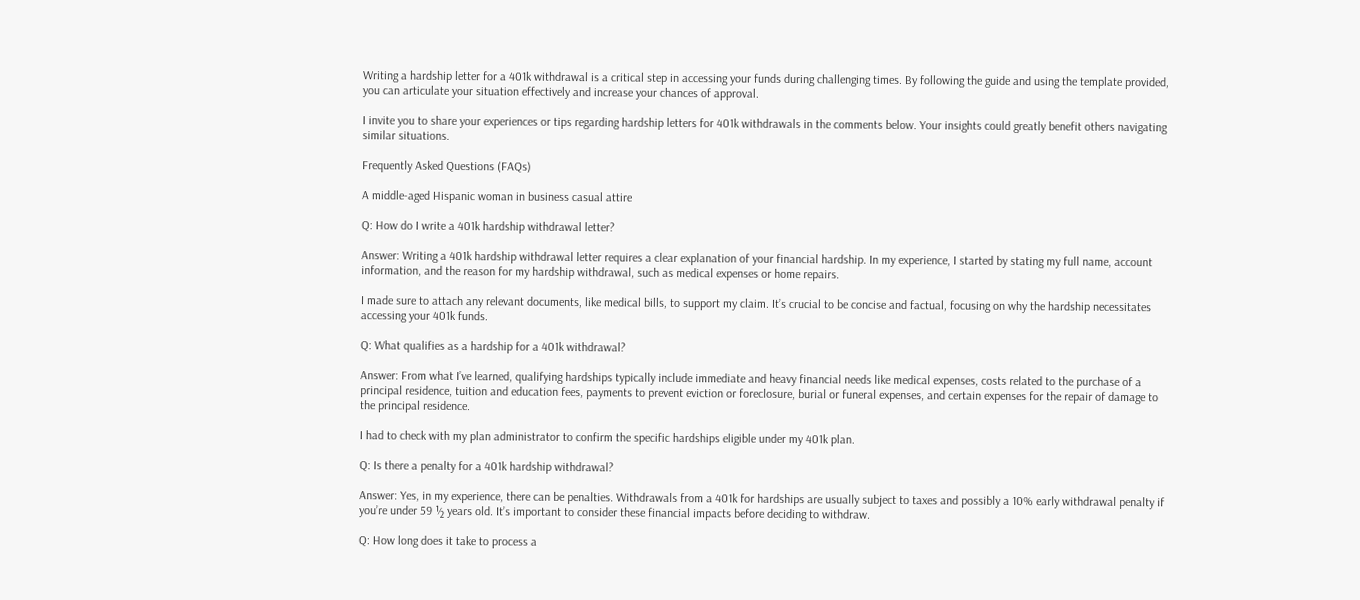Writing a hardship letter for a 401k withdrawal is a critical step in accessing your funds during challenging times. By following the guide and using the template provided, you can articulate your situation effectively and increase your chances of approval.

I invite you to share your experiences or tips regarding hardship letters for 401k withdrawals in the comments below. Your insights could greatly benefit others navigating similar situations.

Frequently Asked Questions (FAQs)

A middle-aged Hispanic woman in business casual attire

Q: How do I write a 401k hardship withdrawal letter?

Answer: Writing a 401k hardship withdrawal letter requires a clear explanation of your financial hardship. In my experience, I started by stating my full name, account information, and the reason for my hardship withdrawal, such as medical expenses or home repairs.

I made sure to attach any relevant documents, like medical bills, to support my claim. It’s crucial to be concise and factual, focusing on why the hardship necessitates accessing your 401k funds.

Q: What qualifies as a hardship for a 401k withdrawal?

Answer: From what I’ve learned, qualifying hardships typically include immediate and heavy financial needs like medical expenses, costs related to the purchase of a principal residence, tuition and education fees, payments to prevent eviction or foreclosure, burial or funeral expenses, and certain expenses for the repair of damage to the principal residence.

I had to check with my plan administrator to confirm the specific hardships eligible under my 401k plan.

Q: Is there a penalty for a 401k hardship withdrawal?

Answer: Yes, in my experience, there can be penalties. Withdrawals from a 401k for hardships are usually subject to taxes and possibly a 10% early withdrawal penalty if you’re under 59 ½ years old. It’s important to consider these financial impacts before deciding to withdraw.

Q: How long does it take to process a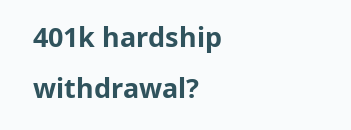401k hardship withdrawal?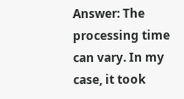Answer: The processing time can vary. In my case, it took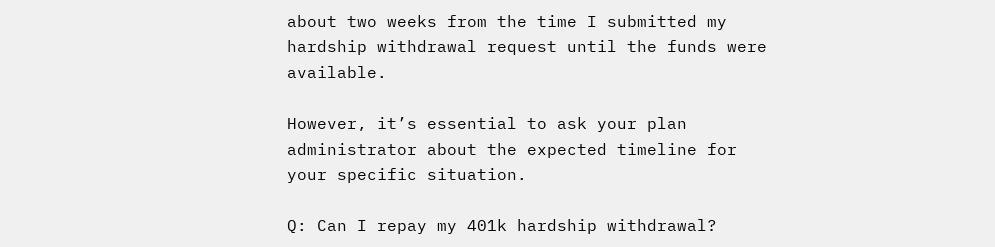about two weeks from the time I submitted my hardship withdrawal request until the funds were available.

However, it’s essential to ask your plan administrator about the expected timeline for your specific situation.

Q: Can I repay my 401k hardship withdrawal?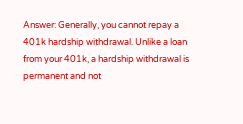Answer: Generally, you cannot repay a 401k hardship withdrawal. Unlike a loan from your 401k, a hardship withdrawal is permanent and not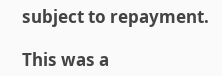subject to repayment.

This was a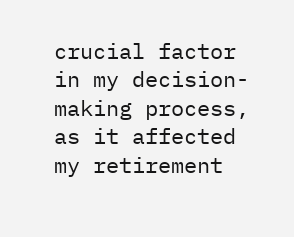crucial factor in my decision-making process, as it affected my retirement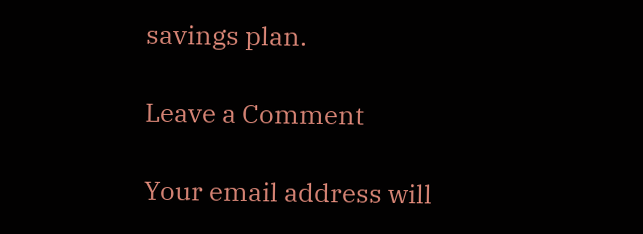savings plan.

Leave a Comment

Your email address will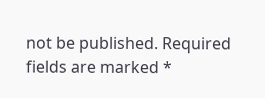not be published. Required fields are marked *